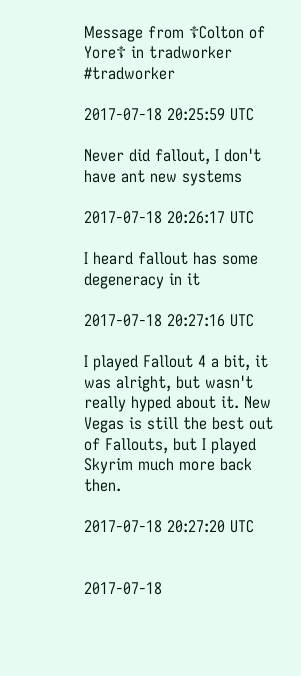Message from ☦Colton of Yore☦ in tradworker #tradworker

2017-07-18 20:25:59 UTC

Never did fallout, I don't have ant new systems

2017-07-18 20:26:17 UTC

I heard fallout has some degeneracy in it

2017-07-18 20:27:16 UTC

I played Fallout 4 a bit, it was alright, but wasn't really hyped about it. New Vegas is still the best out of Fallouts, but I played Skyrim much more back then.

2017-07-18 20:27:20 UTC


2017-07-18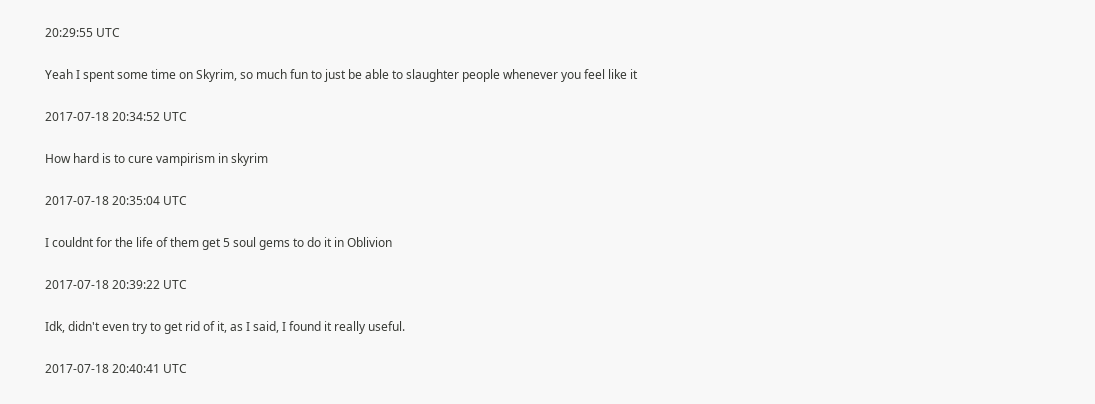20:29:55 UTC

Yeah I spent some time on Skyrim, so much fun to just be able to slaughter people whenever you feel like it

2017-07-18 20:34:52 UTC

How hard is to cure vampirism in skyrim

2017-07-18 20:35:04 UTC

I couldnt for the life of them get 5 soul gems to do it in Oblivion

2017-07-18 20:39:22 UTC

Idk, didn't even try to get rid of it, as I said, I found it really useful.

2017-07-18 20:40:41 UTC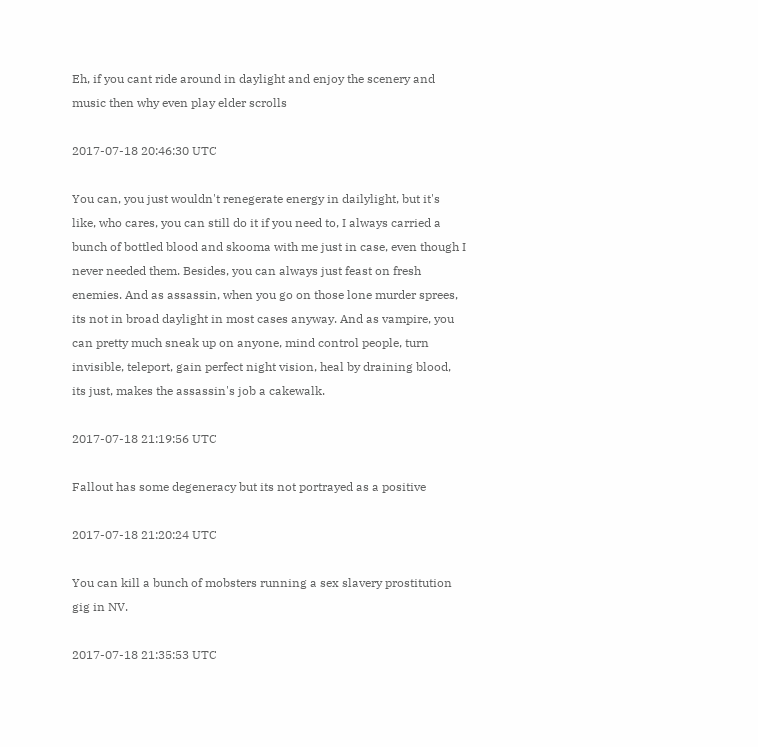Eh, if you cant ride around in daylight and enjoy the scenery and music then why even play elder scrolls

2017-07-18 20:46:30 UTC

You can, you just wouldn't renegerate energy in dailylight, but it's like, who cares, you can still do it if you need to, I always carried a bunch of bottled blood and skooma with me just in case, even though I never needed them. Besides, you can always just feast on fresh enemies. And as assassin, when you go on those lone murder sprees, its not in broad daylight in most cases anyway. And as vampire, you can pretty much sneak up on anyone, mind control people, turn invisible, teleport, gain perfect night vision, heal by draining blood, its just, makes the assassin's job a cakewalk.

2017-07-18 21:19:56 UTC

Fallout has some degeneracy but its not portrayed as a positive

2017-07-18 21:20:24 UTC

You can kill a bunch of mobsters running a sex slavery prostitution gig in NV.

2017-07-18 21:35:53 UTC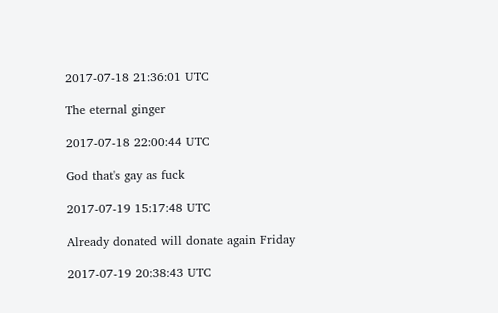2017-07-18 21:36:01 UTC

The eternal ginger

2017-07-18 22:00:44 UTC

God that's gay as fuck

2017-07-19 15:17:48 UTC

Already donated will donate again Friday

2017-07-19 20:38:43 UTC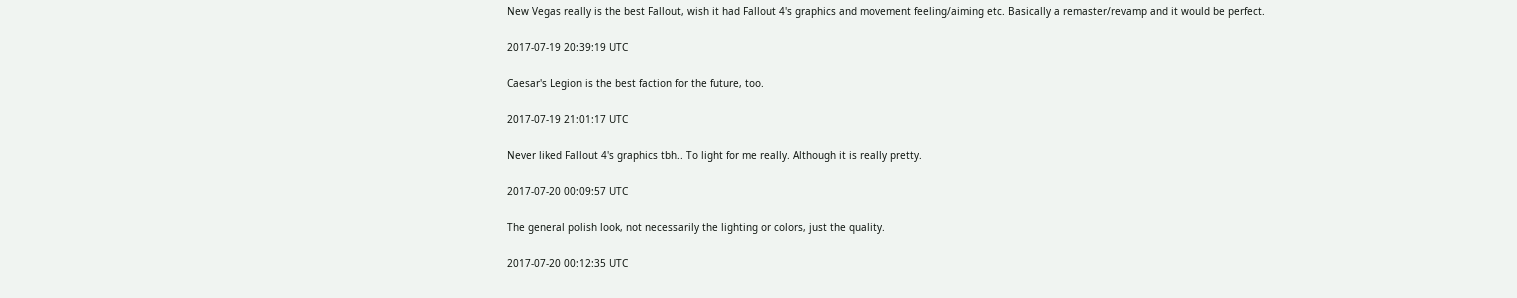New Vegas really is the best Fallout, wish it had Fallout 4's graphics and movement feeling/aiming etc. Basically a remaster/revamp and it would be perfect.

2017-07-19 20:39:19 UTC

Caesar's Legion is the best faction for the future, too.

2017-07-19 21:01:17 UTC

Never liked Fallout 4's graphics tbh.. To light for me really. Although it is really pretty.

2017-07-20 00:09:57 UTC

The general polish look, not necessarily the lighting or colors, just the quality.

2017-07-20 00:12:35 UTC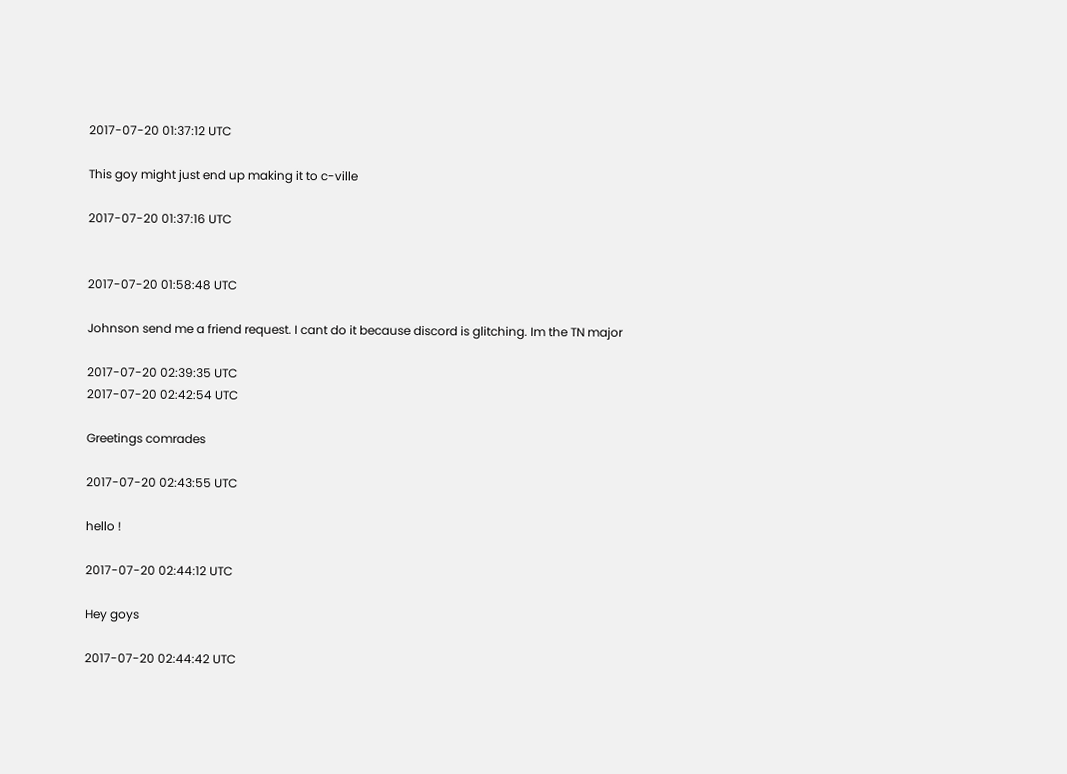2017-07-20 01:37:12 UTC

This goy might just end up making it to c-ville

2017-07-20 01:37:16 UTC


2017-07-20 01:58:48 UTC

Johnson send me a friend request. I cant do it because discord is glitching. Im the TN major

2017-07-20 02:39:35 UTC
2017-07-20 02:42:54 UTC

Greetings comrades

2017-07-20 02:43:55 UTC

hello !

2017-07-20 02:44:12 UTC

Hey goys

2017-07-20 02:44:42 UTC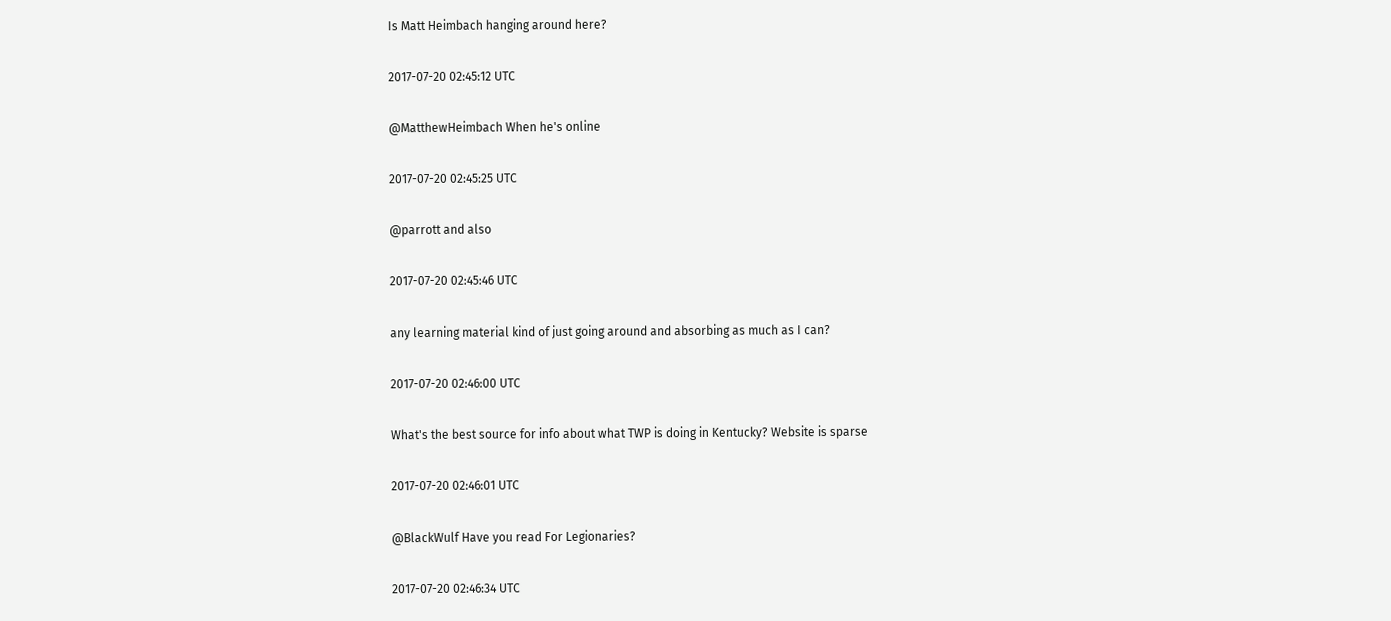Is Matt Heimbach hanging around here?

2017-07-20 02:45:12 UTC

@MatthewHeimbach When he's online

2017-07-20 02:45:25 UTC

@parrott and also

2017-07-20 02:45:46 UTC

any learning material kind of just going around and absorbing as much as I can?

2017-07-20 02:46:00 UTC

What's the best source for info about what TWP is doing in Kentucky? Website is sparse

2017-07-20 02:46:01 UTC

@BlackWulf Have you read For Legionaries?

2017-07-20 02:46:34 UTC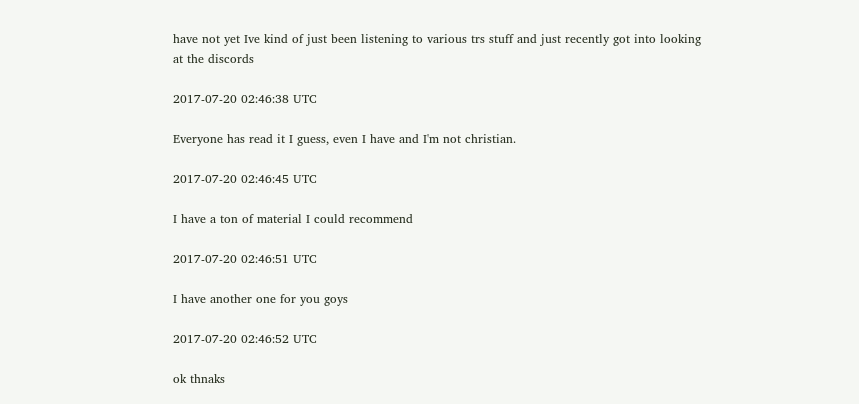have not yet Ive kind of just been listening to various trs stuff and just recently got into looking at the discords

2017-07-20 02:46:38 UTC

Everyone has read it I guess, even I have and I'm not christian.

2017-07-20 02:46:45 UTC

I have a ton of material I could recommend

2017-07-20 02:46:51 UTC

I have another one for you goys

2017-07-20 02:46:52 UTC

ok thnaks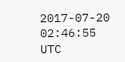2017-07-20 02:46:55 UTC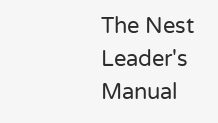The Nest Leader's Manual